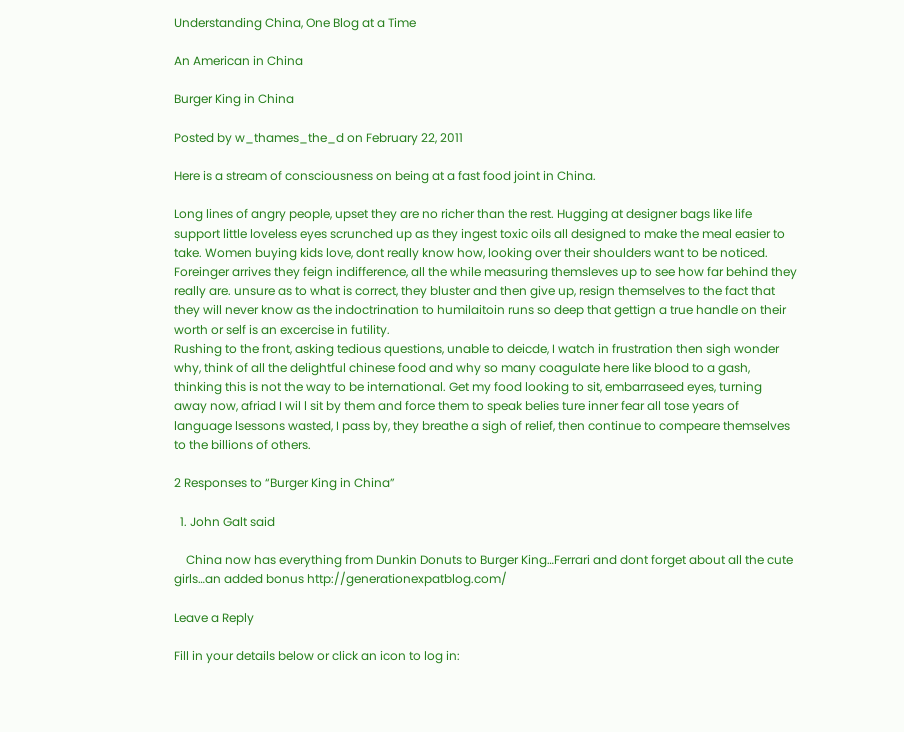Understanding China, One Blog at a Time

An American in China

Burger King in China

Posted by w_thames_the_d on February 22, 2011

Here is a stream of consciousness on being at a fast food joint in China.

Long lines of angry people, upset they are no richer than the rest. Hugging at designer bags like life support little loveless eyes scrunched up as they ingest toxic oils all designed to make the meal easier to take. Women buying kids love, dont really know how, looking over their shoulders want to be noticed. Foreinger arrives they feign indifference, all the while measuring themsleves up to see how far behind they really are. unsure as to what is correct, they bluster and then give up, resign themselves to the fact that they will never know as the indoctrination to humilaitoin runs so deep that gettign a true handle on their worth or self is an excercise in futility.
Rushing to the front, asking tedious questions, unable to deicde, I watch in frustration then sigh wonder why, think of all the delightful chinese food and why so many coagulate here like blood to a gash, thinking this is not the way to be international. Get my food looking to sit, embarraseed eyes, turning away now, afriad I wil l sit by them and force them to speak belies ture inner fear all tose years of language lsessons wasted, I pass by, they breathe a sigh of relief, then continue to compeare themselves to the billions of others.

2 Responses to “Burger King in China”

  1. John Galt said

    China now has everything from Dunkin Donuts to Burger King…Ferrari and dont forget about all the cute girls…an added bonus http://generationexpatblog.com/

Leave a Reply

Fill in your details below or click an icon to log in: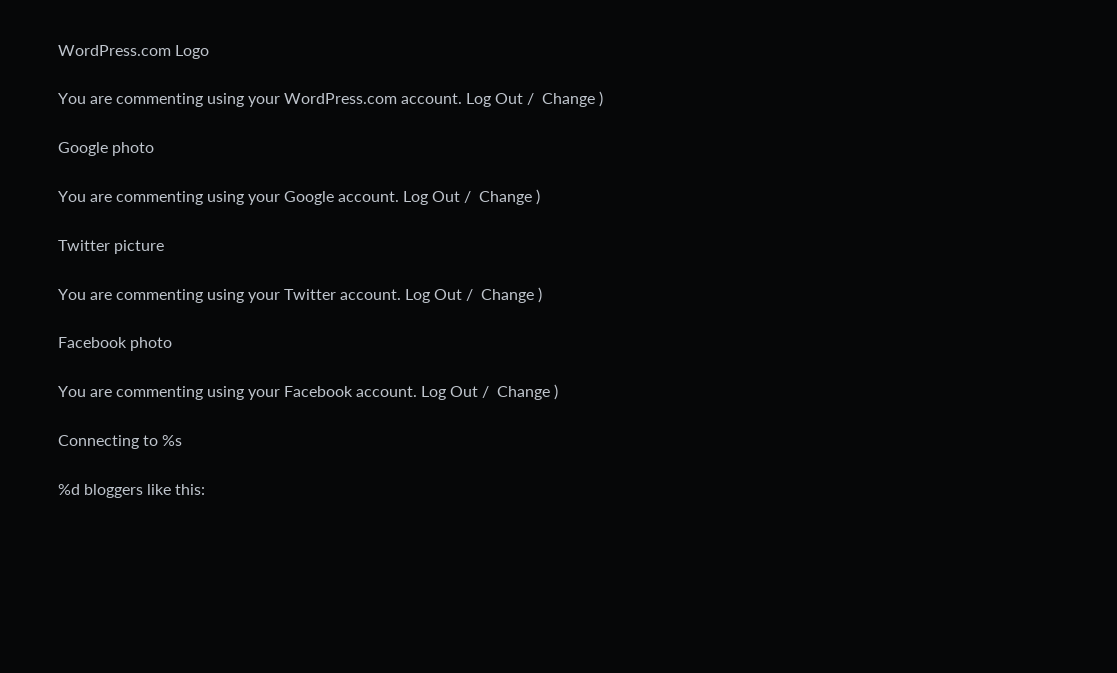WordPress.com Logo

You are commenting using your WordPress.com account. Log Out /  Change )

Google photo

You are commenting using your Google account. Log Out /  Change )

Twitter picture

You are commenting using your Twitter account. Log Out /  Change )

Facebook photo

You are commenting using your Facebook account. Log Out /  Change )

Connecting to %s

%d bloggers like this: